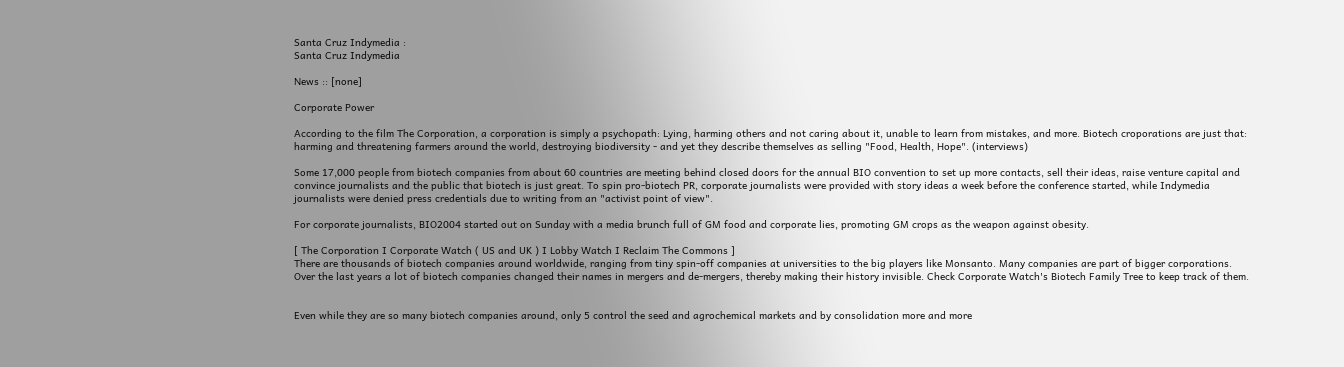Santa Cruz Indymedia :
Santa Cruz Indymedia

News :: [none]

Corporate Power

According to the film The Corporation, a corporation is simply a psychopath: Lying, harming others and not caring about it, unable to learn from mistakes, and more. Biotech croporations are just that: harming and threatening farmers around the world, destroying biodiversity - and yet they describe themselves as selling "Food, Health, Hope". (interviews)

Some 17,000 people from biotech companies from about 60 countries are meeting behind closed doors for the annual BIO convention to set up more contacts, sell their ideas, raise venture capital and convince journalists and the public that biotech is just great. To spin pro-biotech PR, corporate journalists were provided with story ideas a week before the conference started, while Indymedia journalists were denied press credentials due to writing from an "activist point of view".

For corporate journalists, BIO2004 started out on Sunday with a media brunch full of GM food and corporate lies, promoting GM crops as the weapon against obesity.

[ The Corporation I Corporate Watch ( US and UK ) I Lobby Watch I Reclaim The Commons ]
There are thousands of biotech companies around worldwide, ranging from tiny spin-off companies at universities to the big players like Monsanto. Many companies are part of bigger corporations. Over the last years a lot of biotech companies changed their names in mergers and de-mergers, thereby making their history invisible. Check Corporate Watch's Biotech Family Tree to keep track of them.


Even while they are so many biotech companies around, only 5 control the seed and agrochemical markets and by consolidation more and more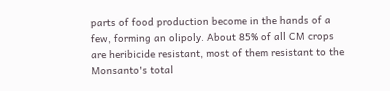parts of food production become in the hands of a few, forming an olipoly. About 85% of all CM crops are heribicide resistant, most of them resistant to the Monsanto's total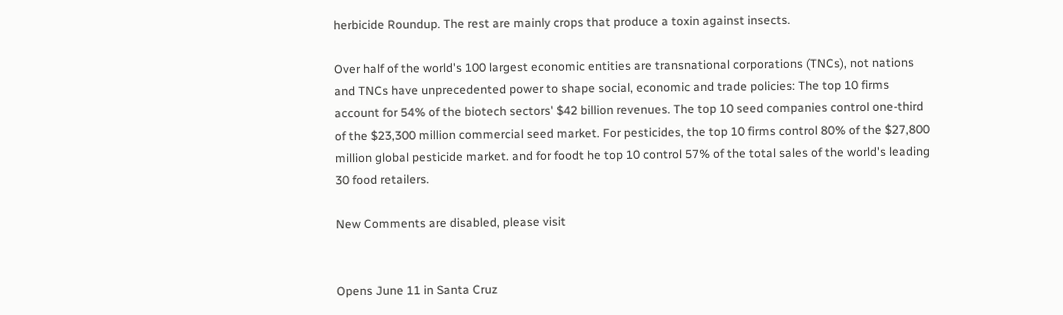herbicide Roundup. The rest are mainly crops that produce a toxin against insects.

Over half of the world's 100 largest economic entities are transnational corporations (TNCs), not nations and TNCs have unprecedented power to shape social, economic and trade policies: The top 10 firms account for 54% of the biotech sectors' $42 billion revenues. The top 10 seed companies control one-third of the $23,300 million commercial seed market. For pesticides, the top 10 firms control 80% of the $27,800 million global pesticide market. and for foodt he top 10 control 57% of the total sales of the world's leading 30 food retailers.

New Comments are disabled, please visit


Opens June 11 in Santa Cruz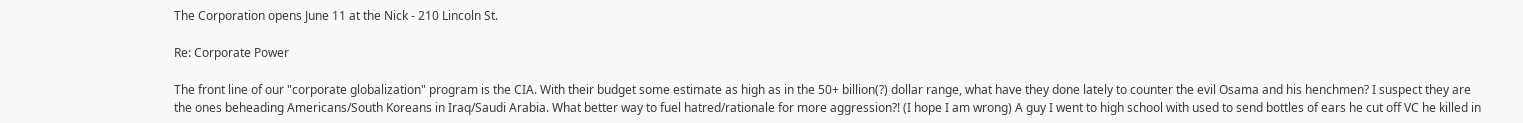The Corporation opens June 11 at the Nick - 210 Lincoln St.

Re: Corporate Power

The front line of our "corporate globalization" program is the CIA. With their budget some estimate as high as in the 50+ billion(?) dollar range, what have they done lately to counter the evil Osama and his henchmen? I suspect they are the ones beheading Americans/South Koreans in Iraq/Saudi Arabia. What better way to fuel hatred/rationale for more aggression?! (I hope I am wrong) A guy I went to high school with used to send bottles of ears he cut off VC he killed in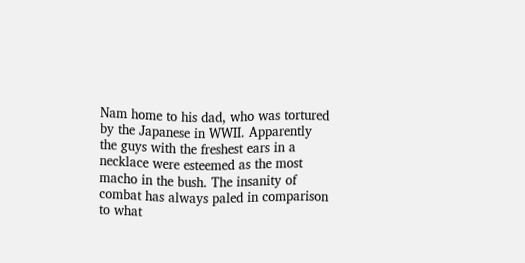Nam home to his dad, who was tortured by the Japanese in WWII. Apparently the guys with the freshest ears in a necklace were esteemed as the most macho in the bush. The insanity of combat has always paled in comparison to what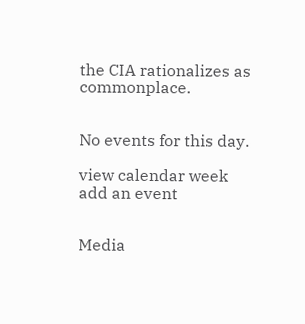the CIA rationalizes as commonplace.


No events for this day.

view calendar week
add an event


Media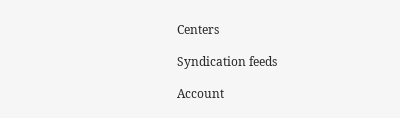Centers

Syndication feeds

Account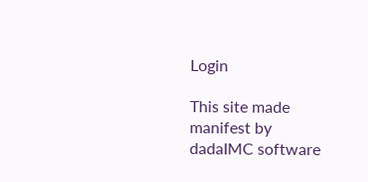Login

This site made manifest by dadaIMC software